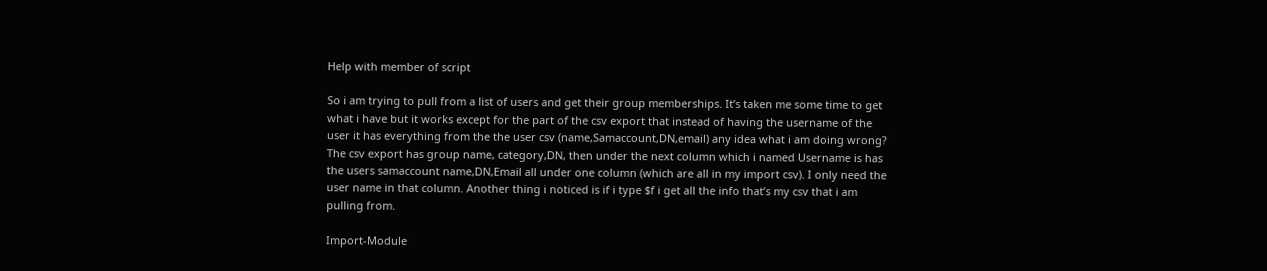Help with member of script

So i am trying to pull from a list of users and get their group memberships. It’s taken me some time to get what i have but it works except for the part of the csv export that instead of having the username of the user it has everything from the the user csv (name,Samaccount,DN,email) any idea what i am doing wrong? The csv export has group name, category,DN, then under the next column which i named Username is has the users samaccount name,DN,Email all under one column (which are all in my import csv). I only need the user name in that column. Another thing i noticed is if i type $f i get all the info that’s my csv that i am pulling from.

Import-Module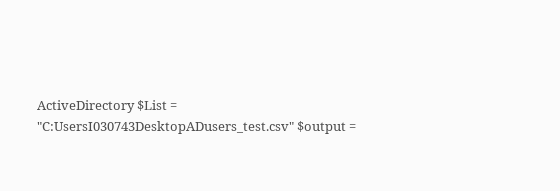ActiveDirectory $List = "C:UsersI030743DesktopADusers_test.csv" $output =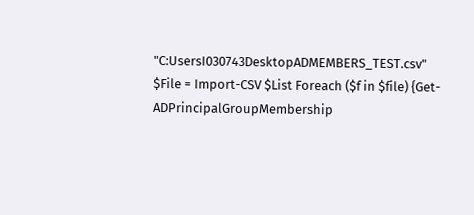"C:UsersI030743DesktopADMEMBERS_TEST.csv" $File = Import-CSV $List Foreach ($f in $file) {Get-ADPrincipalGroupMembership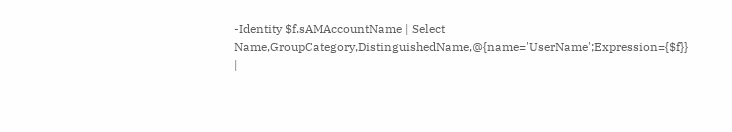-Identity $f.sAMAccountName | Select Name,GroupCategory,DistinguishedName,@{name='UserName';Expression={$f}} |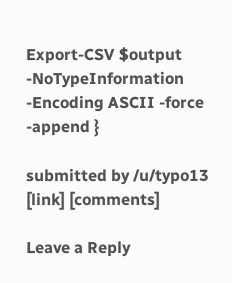Export-CSV $output -NoTypeInformation -Encoding ASCII -force -append }

submitted by /u/typo13
[link] [comments]

Leave a Reply